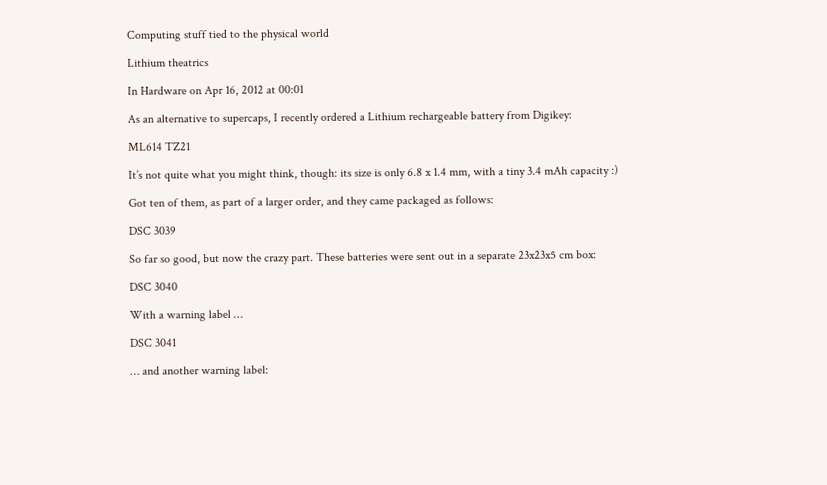Computing stuff tied to the physical world

Lithium theatrics

In Hardware on Apr 16, 2012 at 00:01

As an alternative to supercaps, I recently ordered a Lithium rechargeable battery from Digikey:

ML614 TZ21

It’s not quite what you might think, though: its size is only 6.8 x 1.4 mm, with a tiny 3.4 mAh capacity :)

Got ten of them, as part of a larger order, and they came packaged as follows:

DSC 3039

So far so good, but now the crazy part. These batteries were sent out in a separate 23x23x5 cm box:

DSC 3040

With a warning label …

DSC 3041

… and another warning label: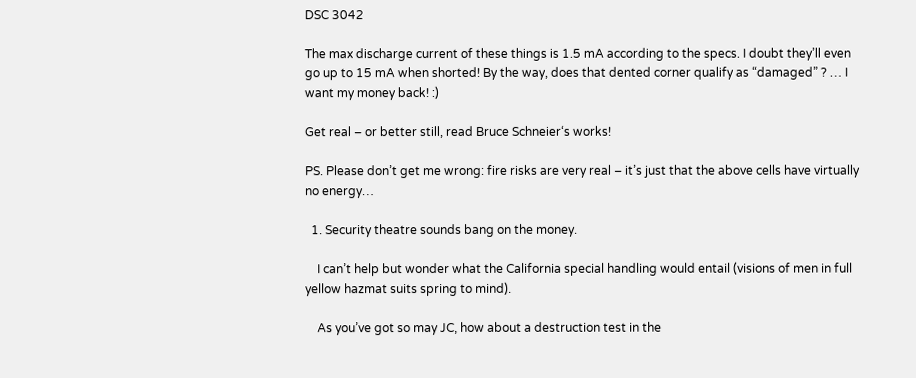DSC 3042

The max discharge current of these things is 1.5 mA according to the specs. I doubt they’ll even go up to 15 mA when shorted! By the way, does that dented corner qualify as “damaged” ? … I want my money back! :)

Get real – or better still, read Bruce Schneier‘s works!

PS. Please don’t get me wrong: fire risks are very real – it’s just that the above cells have virtually no energy…

  1. Security theatre sounds bang on the money.

    I can’t help but wonder what the California special handling would entail (visions of men in full yellow hazmat suits spring to mind).

    As you’ve got so may JC, how about a destruction test in the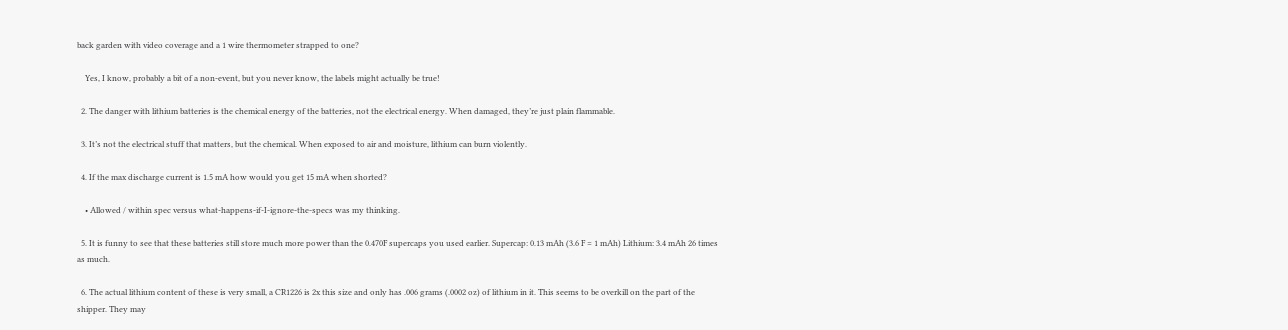back garden with video coverage and a 1 wire thermometer strapped to one?

    Yes, I know, probably a bit of a non-event, but you never know, the labels might actually be true!

  2. The danger with lithium batteries is the chemical energy of the batteries, not the electrical energy. When damaged, they’re just plain flammable.

  3. It’s not the electrical stuff that matters, but the chemical. When exposed to air and moisture, lithium can burn violently.

  4. If the max discharge current is 1.5 mA how would you get 15 mA when shorted?

    • Allowed / within spec versus what-happens-if-I-ignore-the-specs was my thinking.

  5. It is funny to see that these batteries still store much more power than the 0.470F supercaps you used earlier. Supercap: 0.13 mAh (3.6 F = 1 mAh) Lithium: 3.4 mAh 26 times as much.

  6. The actual lithium content of these is very small, a CR1226 is 2x this size and only has .006 grams (.0002 oz) of lithium in it. This seems to be overkill on the part of the shipper. They may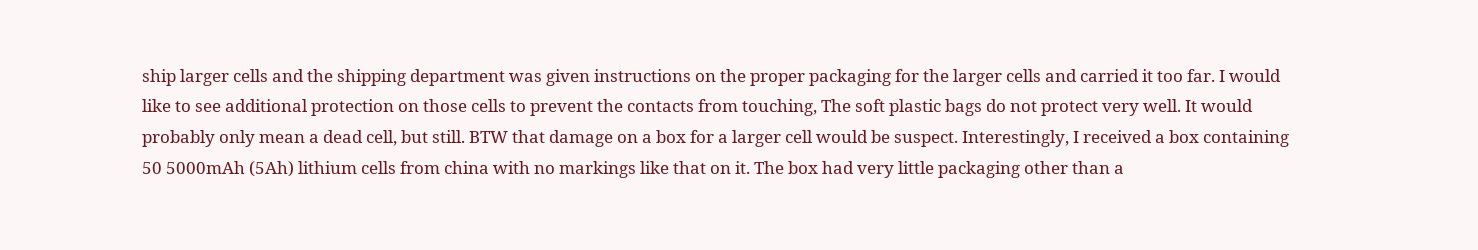ship larger cells and the shipping department was given instructions on the proper packaging for the larger cells and carried it too far. I would like to see additional protection on those cells to prevent the contacts from touching, The soft plastic bags do not protect very well. It would probably only mean a dead cell, but still. BTW that damage on a box for a larger cell would be suspect. Interestingly, I received a box containing 50 5000mAh (5Ah) lithium cells from china with no markings like that on it. The box had very little packaging other than a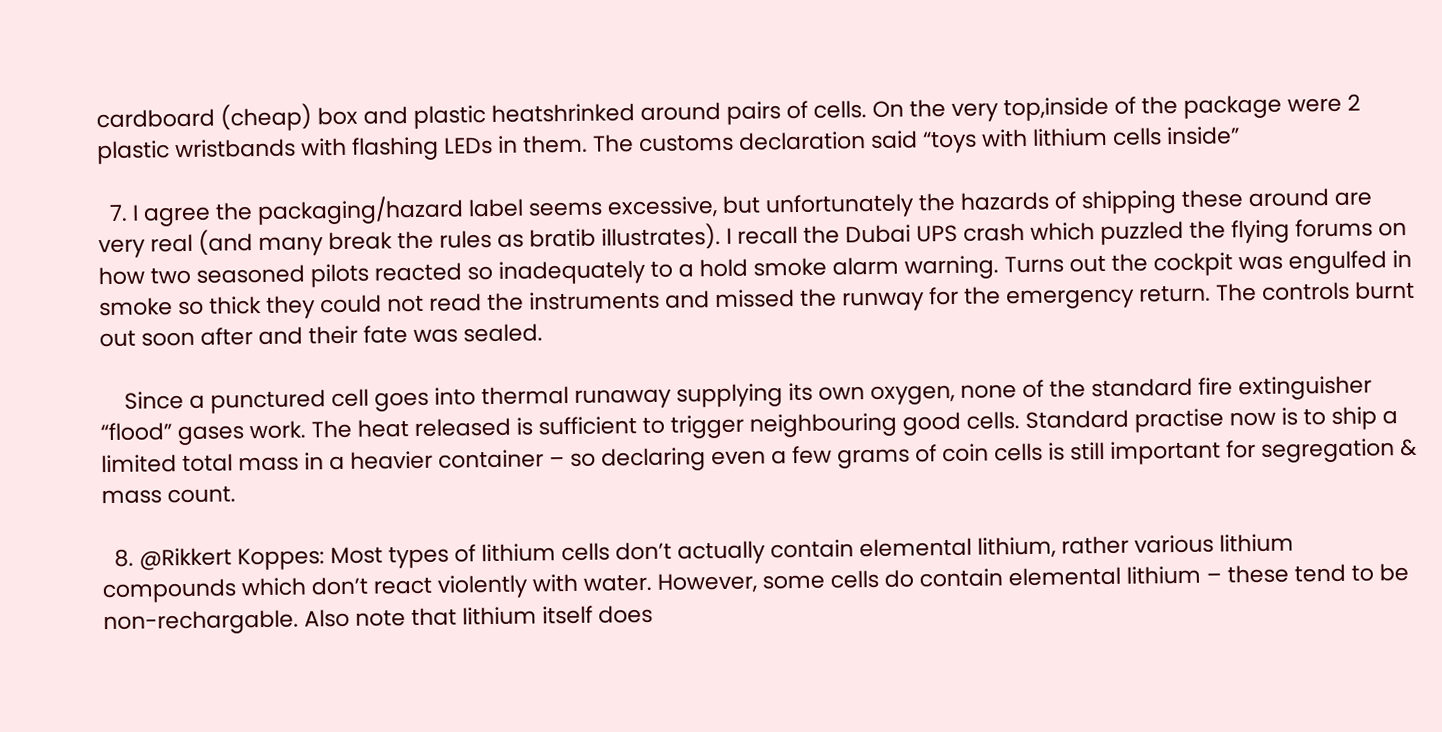cardboard (cheap) box and plastic heatshrinked around pairs of cells. On the very top,inside of the package were 2 plastic wristbands with flashing LEDs in them. The customs declaration said “toys with lithium cells inside”

  7. I agree the packaging/hazard label seems excessive, but unfortunately the hazards of shipping these around are very real (and many break the rules as bratib illustrates). I recall the Dubai UPS crash which puzzled the flying forums on how two seasoned pilots reacted so inadequately to a hold smoke alarm warning. Turns out the cockpit was engulfed in smoke so thick they could not read the instruments and missed the runway for the emergency return. The controls burnt out soon after and their fate was sealed.

    Since a punctured cell goes into thermal runaway supplying its own oxygen, none of the standard fire extinguisher “flood” gases work. The heat released is sufficient to trigger neighbouring good cells. Standard practise now is to ship a limited total mass in a heavier container – so declaring even a few grams of coin cells is still important for segregation & mass count.

  8. @Rikkert Koppes: Most types of lithium cells don’t actually contain elemental lithium, rather various lithium compounds which don’t react violently with water. However, some cells do contain elemental lithium – these tend to be non-rechargable. Also note that lithium itself does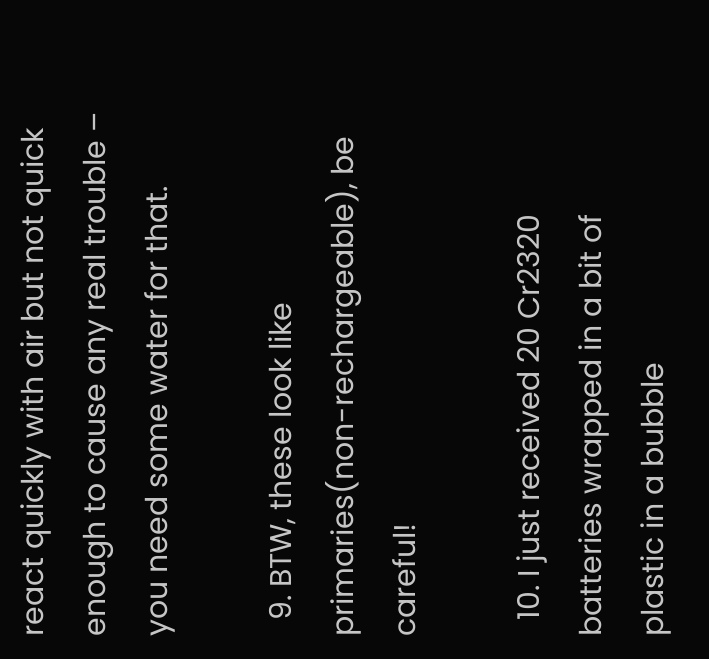react quickly with air but not quick enough to cause any real trouble – you need some water for that.

  9. BTW, these look like primaries(non-rechargeable), be careful!

  10. I just received 20 Cr2320 batteries wrapped in a bit of plastic in a bubble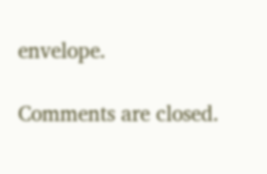envelope.

Comments are closed.